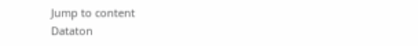Jump to content
Dataton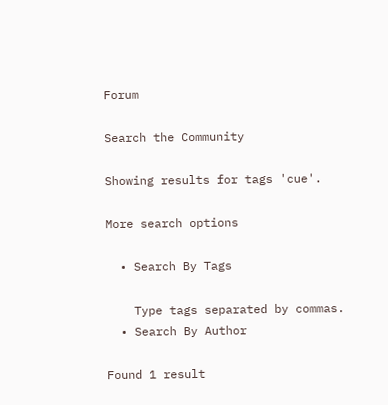Forum

Search the Community

Showing results for tags 'cue'.

More search options

  • Search By Tags

    Type tags separated by commas.
  • Search By Author

Found 1 result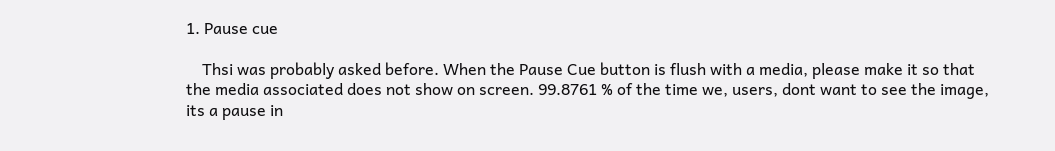1. Pause cue

    Thsi was probably asked before. When the Pause Cue button is flush with a media, please make it so that the media associated does not show on screen. 99.8761 % of the time we, users, dont want to see the image, its a pause in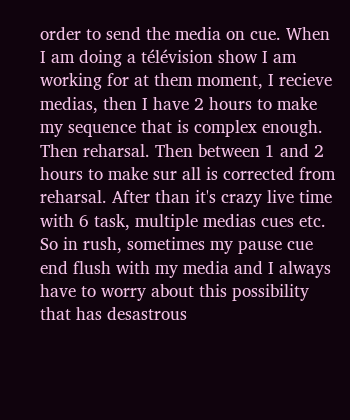order to send the media on cue. When I am doing a télévision show I am working for at them moment, I recieve medias, then I have 2 hours to make my sequence that is complex enough. Then reharsal. Then between 1 and 2 hours to make sur all is corrected from reharsal. After than it's crazy live time with 6 task, multiple medias cues etc. So in rush, sometimes my pause cue end flush with my media and I always have to worry about this possibility that has desastrous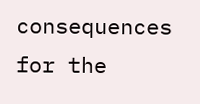consequences for the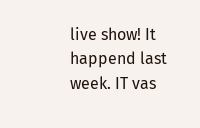live show! It happend last week. IT vas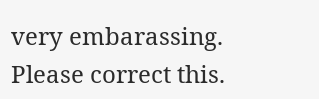very embarassing. Please correct this.